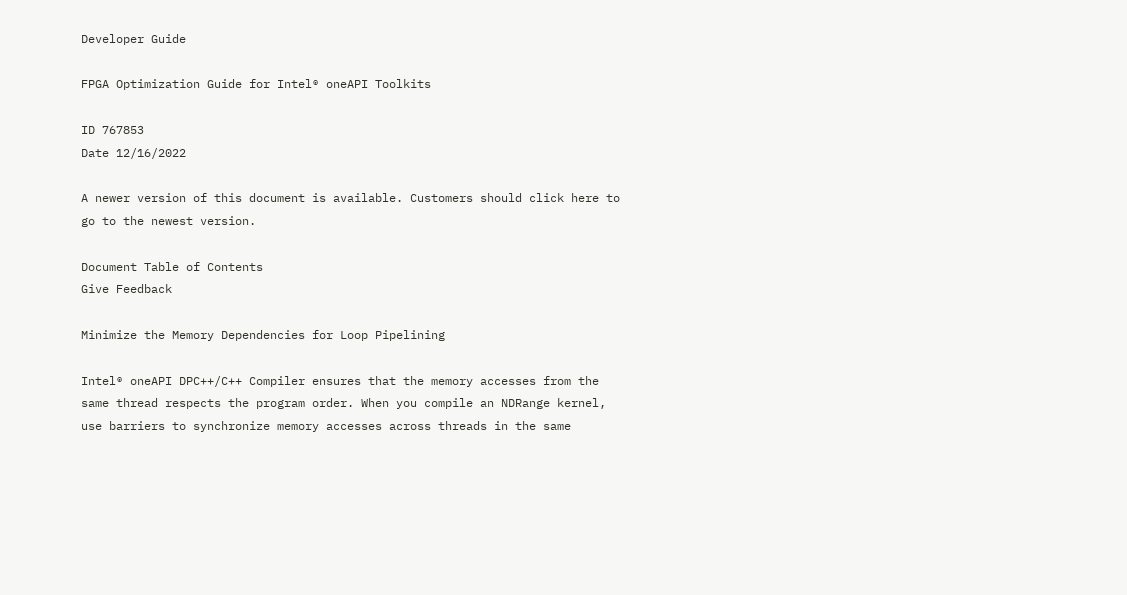Developer Guide

FPGA Optimization Guide for Intel® oneAPI Toolkits

ID 767853
Date 12/16/2022

A newer version of this document is available. Customers should click here to go to the newest version.

Document Table of Contents
Give Feedback

Minimize the Memory Dependencies for Loop Pipelining

Intel® oneAPI DPC++/C++ Compiler ensures that the memory accesses from the same thread respects the program order. When you compile an NDRange kernel, use barriers to synchronize memory accesses across threads in the same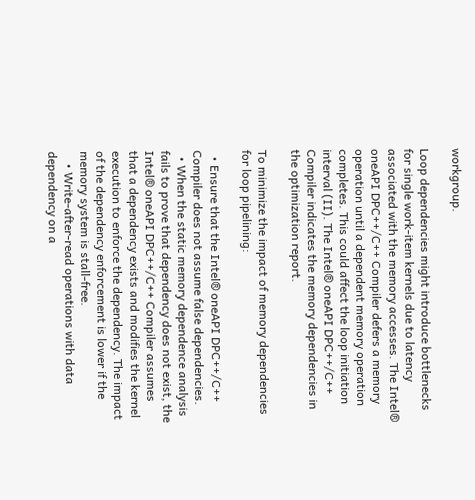workgroup.

Loop dependencies might introduce bottlenecks for single work-item kernels due to latency associated with the memory accesses. The Intel® oneAPI DPC++/C++ Compiler defers a memory operation until a dependent memory operation completes. This could affect the loop initiation interval (II). The Intel® oneAPI DPC++/C++ Compiler indicates the memory dependencies in the optimization report.

To minimize the impact of memory dependencies for loop pipelining:

  • Ensure that the Intel® oneAPI DPC++/C++ Compiler does not assume false dependencies.
  • When the static memory dependence analysis fails to prove that dependency does not exist, the Intel® oneAPI DPC++/C++ Compiler assumes that a dependency exists and modifies the kernel execution to enforce the dependency. The impact of the dependency enforcement is lower if the memory system is stall-free.
    • Write-after-read operations with data dependency on a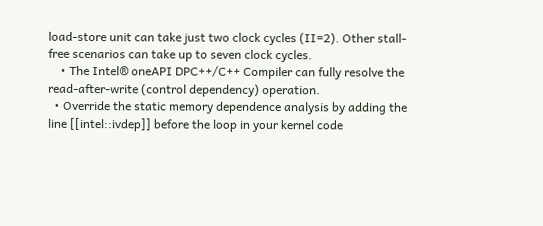load-store unit can take just two clock cycles (II=2). Other stall-free scenarios can take up to seven clock cycles.
    • The Intel® oneAPI DPC++/C++ Compiler can fully resolve the read-after-write (control dependency) operation.
  • Override the static memory dependence analysis by adding the line [[intel::ivdep]] before the loop in your kernel code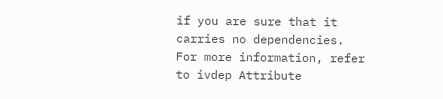if you are sure that it carries no dependencies. For more information, refer to ivdep Attribute